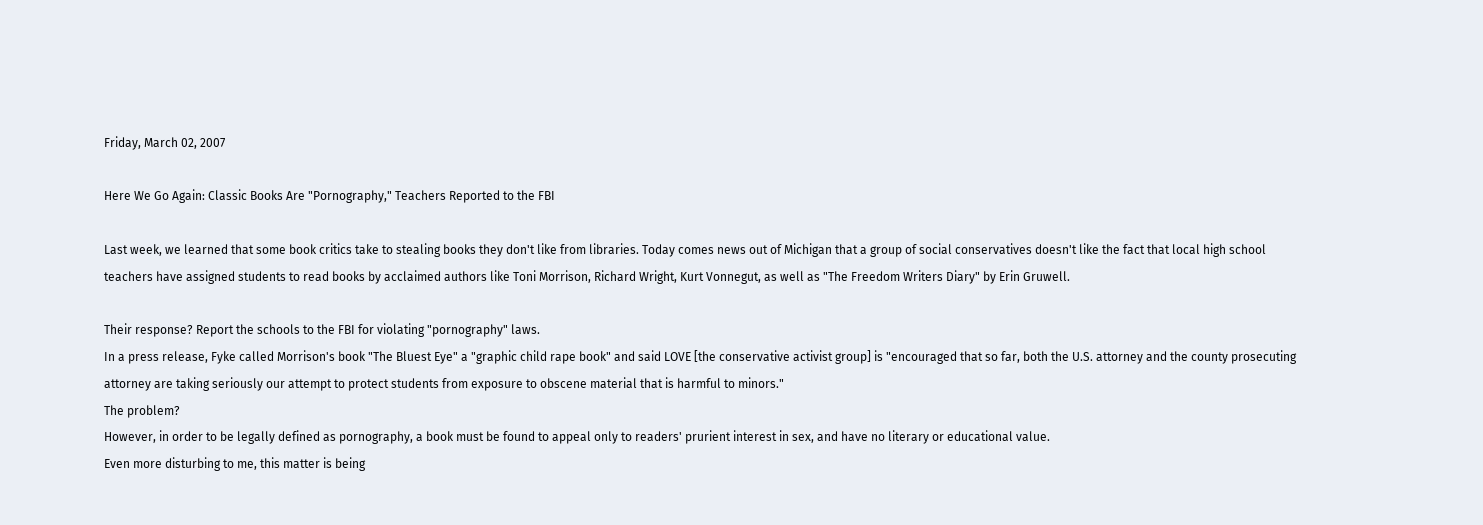Friday, March 02, 2007

Here We Go Again: Classic Books Are "Pornography," Teachers Reported to the FBI

Last week, we learned that some book critics take to stealing books they don't like from libraries. Today comes news out of Michigan that a group of social conservatives doesn't like the fact that local high school teachers have assigned students to read books by acclaimed authors like Toni Morrison, Richard Wright, Kurt Vonnegut, as well as "The Freedom Writers Diary" by Erin Gruwell.

Their response? Report the schools to the FBI for violating "pornography" laws.
In a press release, Fyke called Morrison's book "The Bluest Eye" a "graphic child rape book" and said LOVE [the conservative activist group] is "encouraged that so far, both the U.S. attorney and the county prosecuting attorney are taking seriously our attempt to protect students from exposure to obscene material that is harmful to minors."
The problem?
However, in order to be legally defined as pornography, a book must be found to appeal only to readers' prurient interest in sex, and have no literary or educational value.
Even more disturbing to me, this matter is being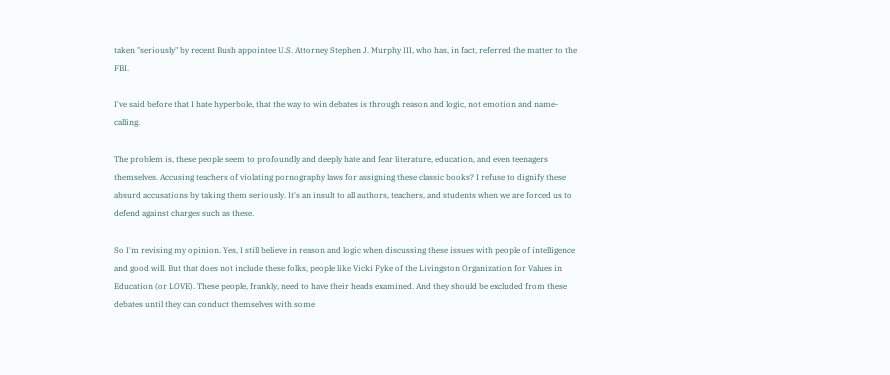taken "seriously" by recent Bush appointee U.S. Attorney Stephen J. Murphy III, who has, in fact, referred the matter to the FBI.

I've said before that I hate hyperbole, that the way to win debates is through reason and logic, not emotion and name-calling.

The problem is, these people seem to profoundly and deeply hate and fear literature, education, and even teenagers themselves. Accusing teachers of violating pornography laws for assigning these classic books? I refuse to dignify these absurd accusations by taking them seriously. It's an insult to all authors, teachers, and students when we are forced us to defend against charges such as these.

So I'm revising my opinion. Yes, I still believe in reason and logic when discussing these issues with people of intelligence and good will. But that does not include these folks, people like Vicki Fyke of the Livingston Organization for Values in Education (or LOVE). These people, frankly, need to have their heads examined. And they should be excluded from these debates until they can conduct themselves with some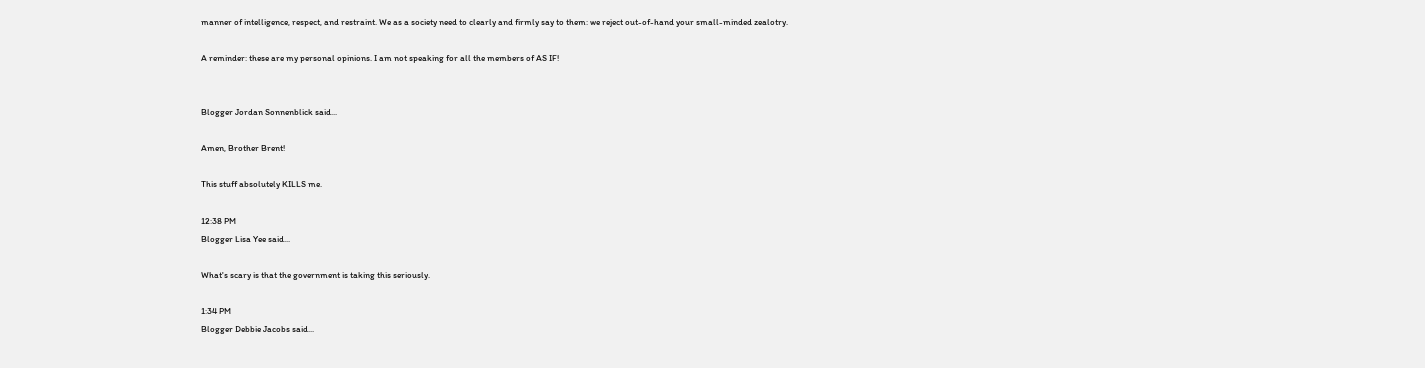manner of intelligence, respect, and restraint. We as a society need to clearly and firmly say to them: we reject out-of-hand your small-minded zealotry.

A reminder: these are my personal opinions. I am not speaking for all the members of AS IF!


Blogger Jordan Sonnenblick said...

Amen, Brother Brent!

This stuff absolutely KILLS me.

12:38 PM
Blogger Lisa Yee said...

What's scary is that the government is taking this seriously.

1:34 PM
Blogger Debbie Jacobs said...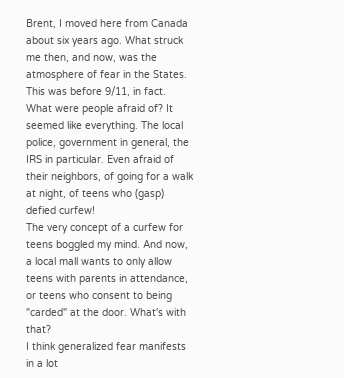Brent, I moved here from Canada about six years ago. What struck me then, and now, was the atmosphere of fear in the States. This was before 9/11, in fact.
What were people afraid of? It seemed like everything. The local police, government in general, the IRS in particular. Even afraid of their neighbors, of going for a walk at night, of teens who (gasp) defied curfew!
The very concept of a curfew for teens boggled my mind. And now, a local mall wants to only allow teens with parents in attendance, or teens who consent to being "carded" at the door. What's with that?
I think generalized fear manifests in a lot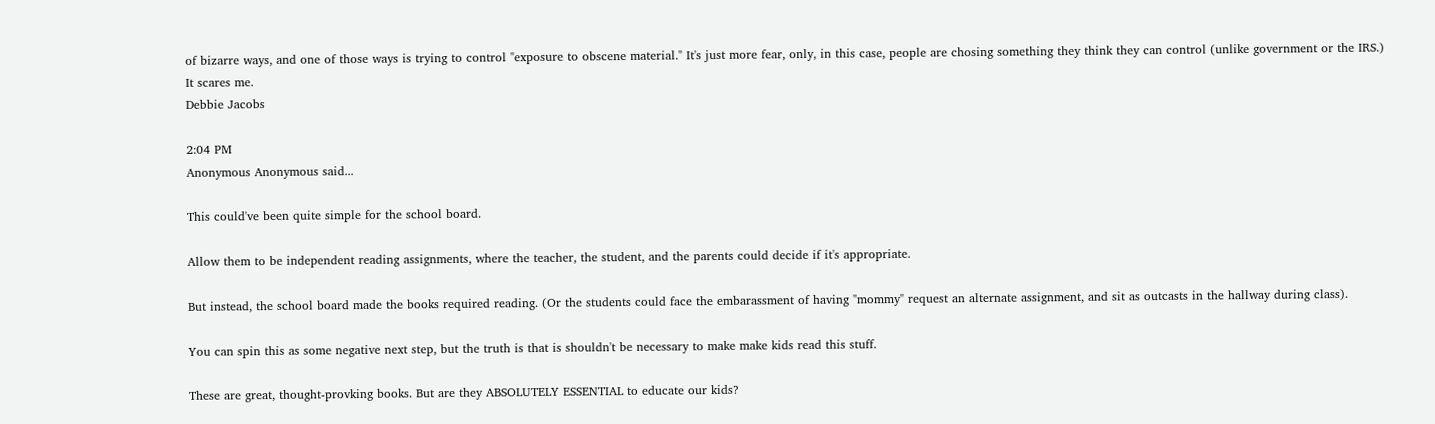of bizarre ways, and one of those ways is trying to control "exposure to obscene material." It's just more fear, only, in this case, people are chosing something they think they can control (unlike government or the IRS.)
It scares me.
Debbie Jacobs

2:04 PM
Anonymous Anonymous said...

This could've been quite simple for the school board.

Allow them to be independent reading assignments, where the teacher, the student, and the parents could decide if it's appropriate.

But instead, the school board made the books required reading. (Or the students could face the embarassment of having "mommy" request an alternate assignment, and sit as outcasts in the hallway during class).

You can spin this as some negative next step, but the truth is that is shouldn't be necessary to make make kids read this stuff.

These are great, thought-provking books. But are they ABSOLUTELY ESSENTIAL to educate our kids?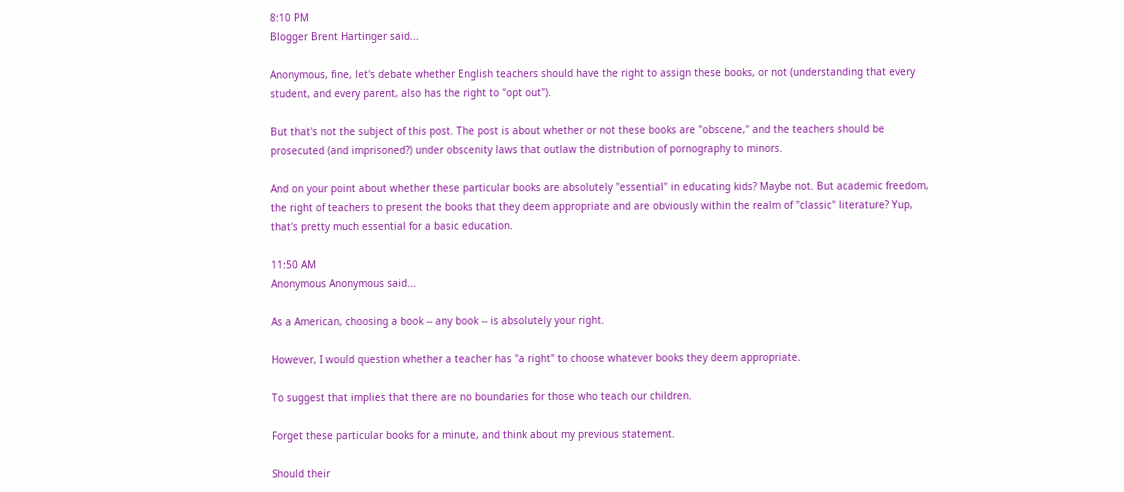8:10 PM
Blogger Brent Hartinger said...

Anonymous, fine, let's debate whether English teachers should have the right to assign these books, or not (understanding that every student, and every parent, also has the right to "opt out").

But that's not the subject of this post. The post is about whether or not these books are "obscene," and the teachers should be prosecuted (and imprisoned?) under obscenity laws that outlaw the distribution of pornography to minors.

And on your point about whether these particular books are absolutely "essential" in educating kids? Maybe not. But academic freedom, the right of teachers to present the books that they deem appropriate and are obviously within the realm of "classic" literature? Yup, that's pretty much essential for a basic education.

11:50 AM
Anonymous Anonymous said...

As a American, choosing a book -- any book -- is absolutely your right.

However, I would question whether a teacher has "a right" to choose whatever books they deem appropriate.

To suggest that implies that there are no boundaries for those who teach our children.

Forget these particular books for a minute, and think about my previous statement.

Should their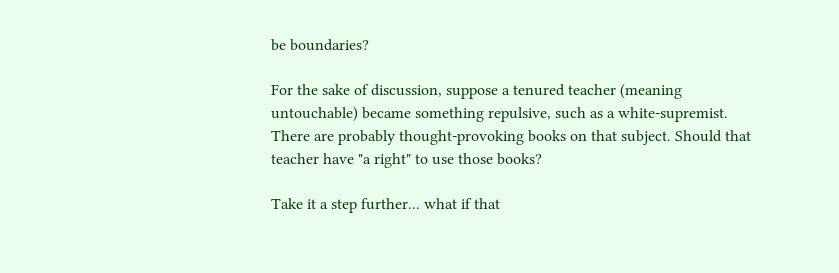be boundaries?

For the sake of discussion, suppose a tenured teacher (meaning untouchable) became something repulsive, such as a white-supremist. There are probably thought-provoking books on that subject. Should that teacher have "a right" to use those books?

Take it a step further... what if that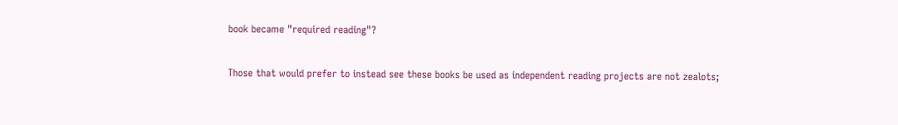book became "required reading"?

Those that would prefer to instead see these books be used as independent reading projects are not zealots;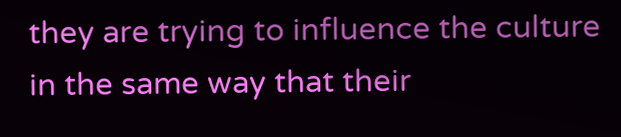they are trying to influence the culture in the same way that their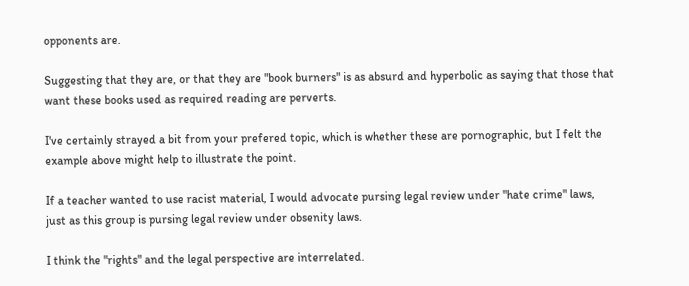opponents are.

Suggesting that they are, or that they are "book burners" is as absurd and hyperbolic as saying that those that want these books used as required reading are perverts.

I've certainly strayed a bit from your prefered topic, which is whether these are pornographic, but I felt the example above might help to illustrate the point.

If a teacher wanted to use racist material, I would advocate pursing legal review under "hate crime" laws, just as this group is pursing legal review under obsenity laws.

I think the "rights" and the legal perspective are interrelated.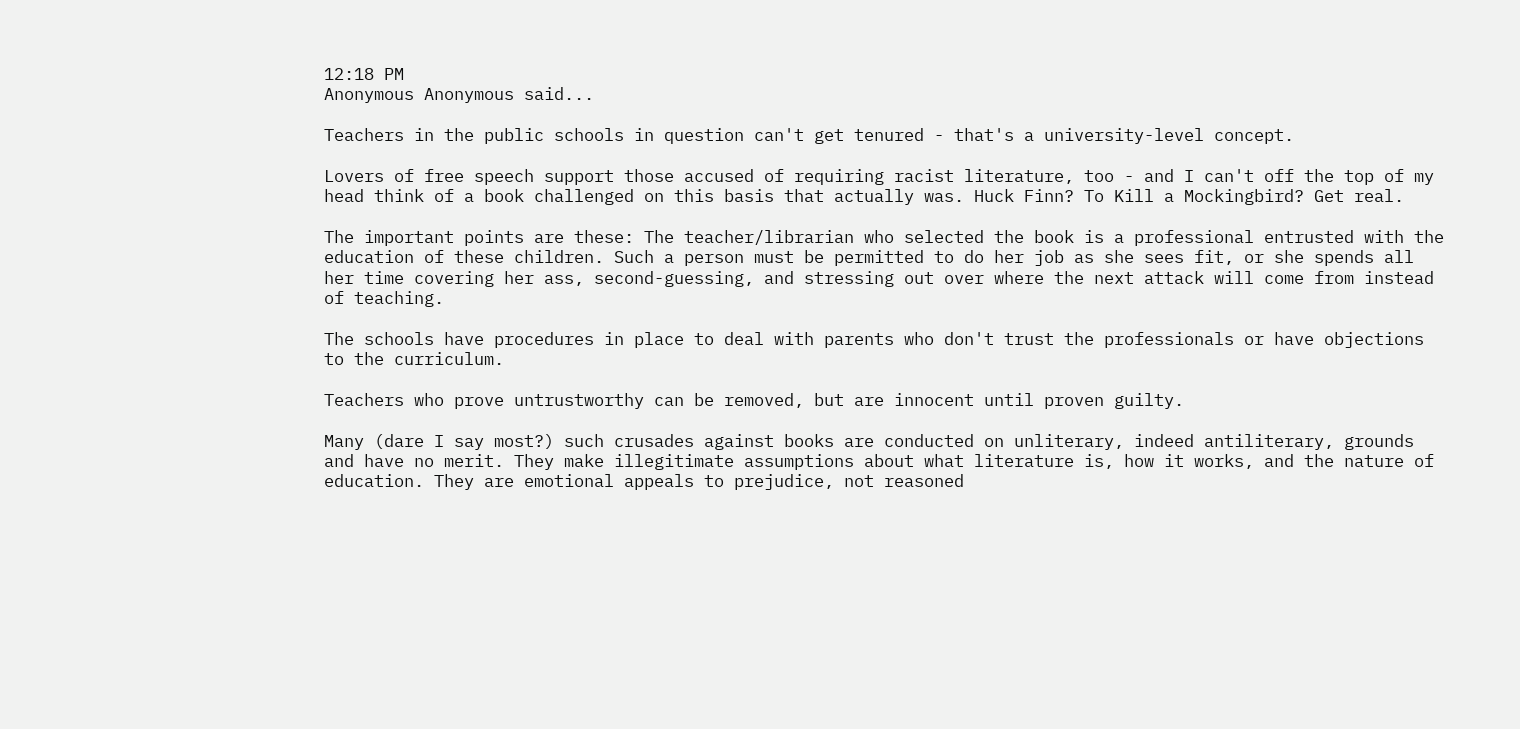12:18 PM
Anonymous Anonymous said...

Teachers in the public schools in question can't get tenured - that's a university-level concept.

Lovers of free speech support those accused of requiring racist literature, too - and I can't off the top of my head think of a book challenged on this basis that actually was. Huck Finn? To Kill a Mockingbird? Get real.

The important points are these: The teacher/librarian who selected the book is a professional entrusted with the education of these children. Such a person must be permitted to do her job as she sees fit, or she spends all her time covering her ass, second-guessing, and stressing out over where the next attack will come from instead of teaching.

The schools have procedures in place to deal with parents who don't trust the professionals or have objections to the curriculum.

Teachers who prove untrustworthy can be removed, but are innocent until proven guilty.

Many (dare I say most?) such crusades against books are conducted on unliterary, indeed antiliterary, grounds and have no merit. They make illegitimate assumptions about what literature is, how it works, and the nature of education. They are emotional appeals to prejudice, not reasoned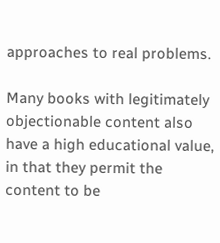approaches to real problems.

Many books with legitimately objectionable content also have a high educational value, in that they permit the content to be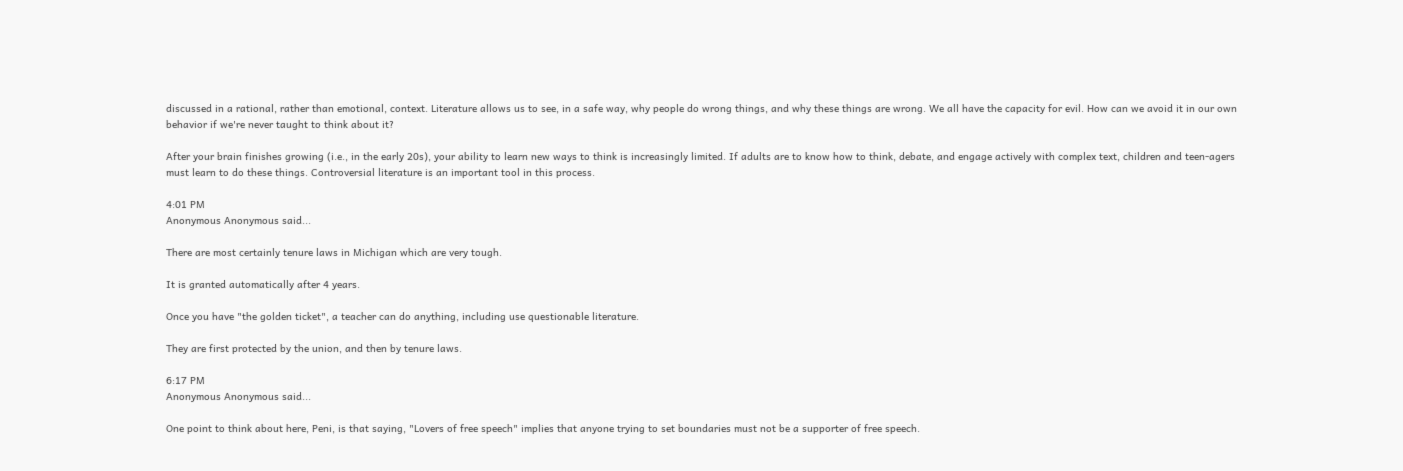discussed in a rational, rather than emotional, context. Literature allows us to see, in a safe way, why people do wrong things, and why these things are wrong. We all have the capacity for evil. How can we avoid it in our own behavior if we're never taught to think about it?

After your brain finishes growing (i.e., in the early 20s), your ability to learn new ways to think is increasingly limited. If adults are to know how to think, debate, and engage actively with complex text, children and teen-agers must learn to do these things. Controversial literature is an important tool in this process.

4:01 PM
Anonymous Anonymous said...

There are most certainly tenure laws in Michigan which are very tough.

It is granted automatically after 4 years.

Once you have "the golden ticket", a teacher can do anything, including use questionable literature.

They are first protected by the union, and then by tenure laws.

6:17 PM
Anonymous Anonymous said...

One point to think about here, Peni, is that saying, "Lovers of free speech" implies that anyone trying to set boundaries must not be a supporter of free speech.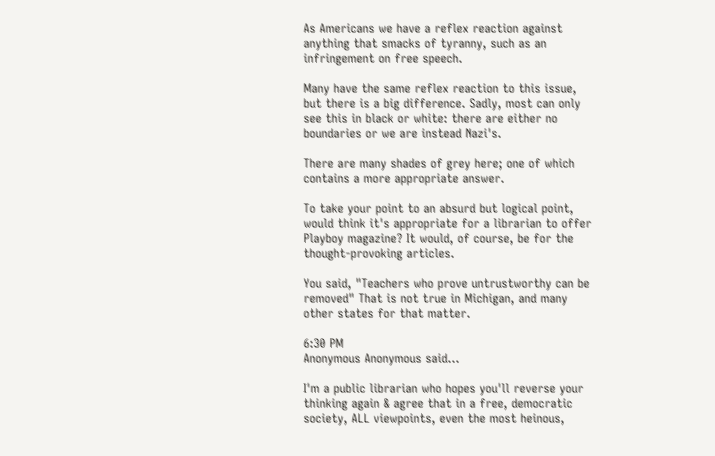As Americans we have a reflex reaction against anything that smacks of tyranny, such as an infringement on free speech.

Many have the same reflex reaction to this issue, but there is a big difference. Sadly, most can only see this in black or white: there are either no boundaries or we are instead Nazi's.

There are many shades of grey here; one of which contains a more appropriate answer.

To take your point to an absurd but logical point, would think it's appropriate for a librarian to offer Playboy magazine? It would, of course, be for the thought-provoking articles.

You said, "Teachers who prove untrustworthy can be removed" That is not true in Michigan, and many other states for that matter.

6:30 PM
Anonymous Anonymous said...

I'm a public librarian who hopes you'll reverse your thinking again & agree that in a free, democratic society, ALL viewpoints, even the most heinous,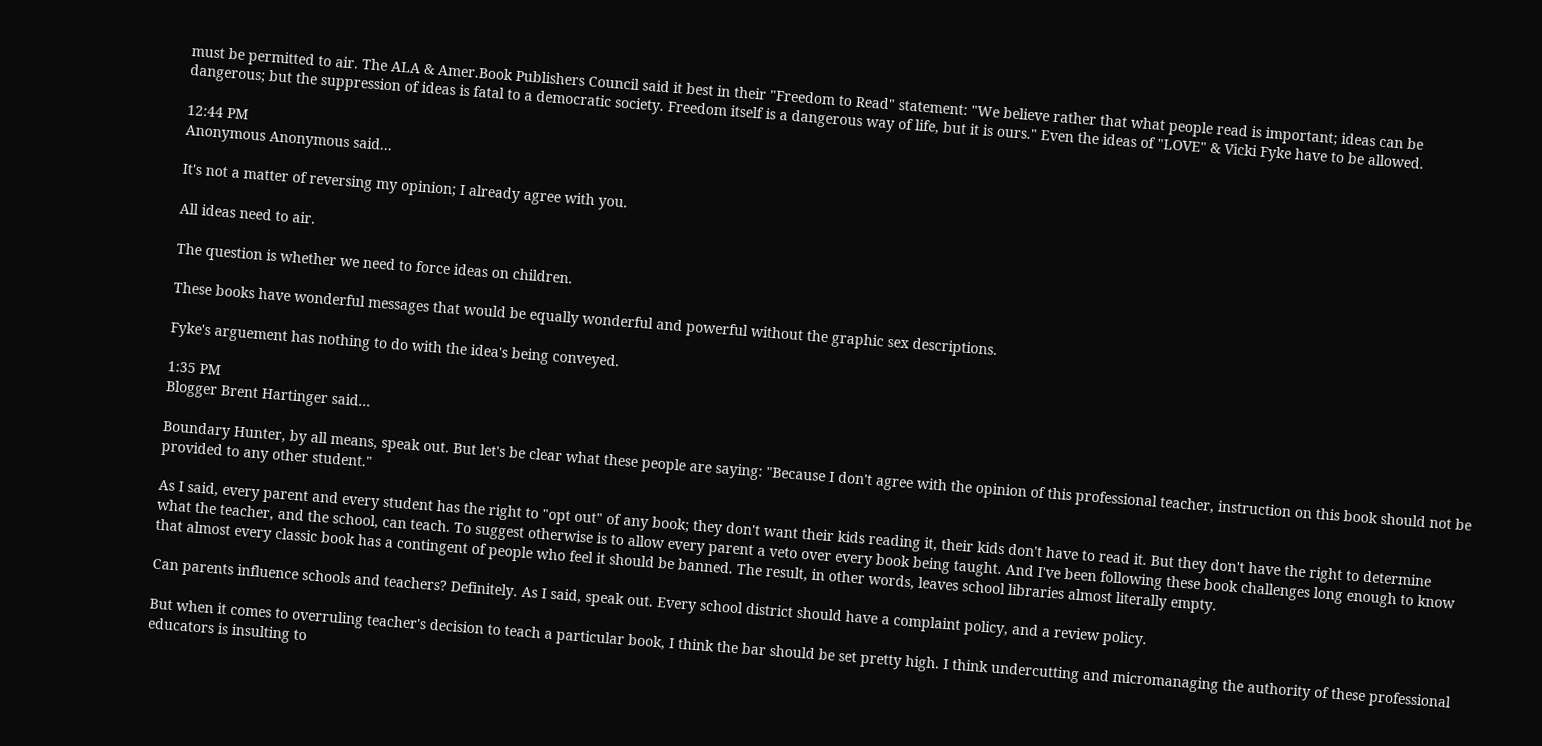must be permitted to air. The ALA & Amer.Book Publishers Council said it best in their "Freedom to Read" statement: "We believe rather that what people read is important; ideas can be dangerous; but the suppression of ideas is fatal to a democratic society. Freedom itself is a dangerous way of life, but it is ours." Even the ideas of "LOVE" & Vicki Fyke have to be allowed.

12:44 PM
Anonymous Anonymous said...

It's not a matter of reversing my opinion; I already agree with you.

All ideas need to air.

The question is whether we need to force ideas on children.

These books have wonderful messages that would be equally wonderful and powerful without the graphic sex descriptions.

Fyke's arguement has nothing to do with the idea's being conveyed.

1:35 PM
Blogger Brent Hartinger said...

Boundary Hunter, by all means, speak out. But let's be clear what these people are saying: "Because I don't agree with the opinion of this professional teacher, instruction on this book should not be provided to any other student."

As I said, every parent and every student has the right to "opt out" of any book; they don't want their kids reading it, their kids don't have to read it. But they don't have the right to determine what the teacher, and the school, can teach. To suggest otherwise is to allow every parent a veto over every book being taught. And I've been following these book challenges long enough to know that almost every classic book has a contingent of people who feel it should be banned. The result, in other words, leaves school libraries almost literally empty.

Can parents influence schools and teachers? Definitely. As I said, speak out. Every school district should have a complaint policy, and a review policy.

But when it comes to overruling teacher's decision to teach a particular book, I think the bar should be set pretty high. I think undercutting and micromanaging the authority of these professional educators is insulting to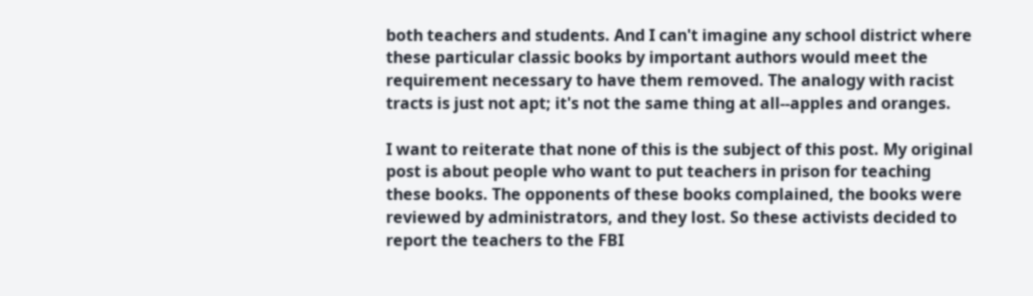both teachers and students. And I can't imagine any school district where these particular classic books by important authors would meet the requirement necessary to have them removed. The analogy with racist tracts is just not apt; it's not the same thing at all--apples and oranges.

I want to reiterate that none of this is the subject of this post. My original post is about people who want to put teachers in prison for teaching these books. The opponents of these books complained, the books were reviewed by administrators, and they lost. So these activists decided to report the teachers to the FBI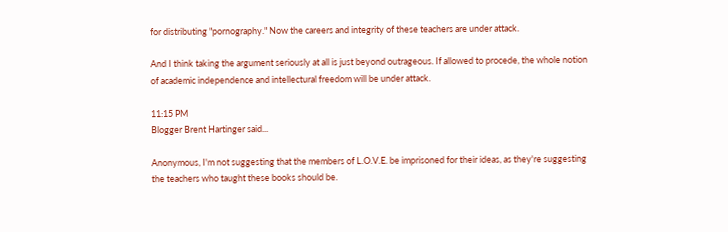for distributing "pornography." Now the careers and integrity of these teachers are under attack.

And I think taking the argument seriously at all is just beyond outrageous. If allowed to procede, the whole notion of academic independence and intellectural freedom will be under attack.

11:15 PM
Blogger Brent Hartinger said...

Anonymous, I'm not suggesting that the members of L.O.V.E. be imprisoned for their ideas, as they're suggesting the teachers who taught these books should be.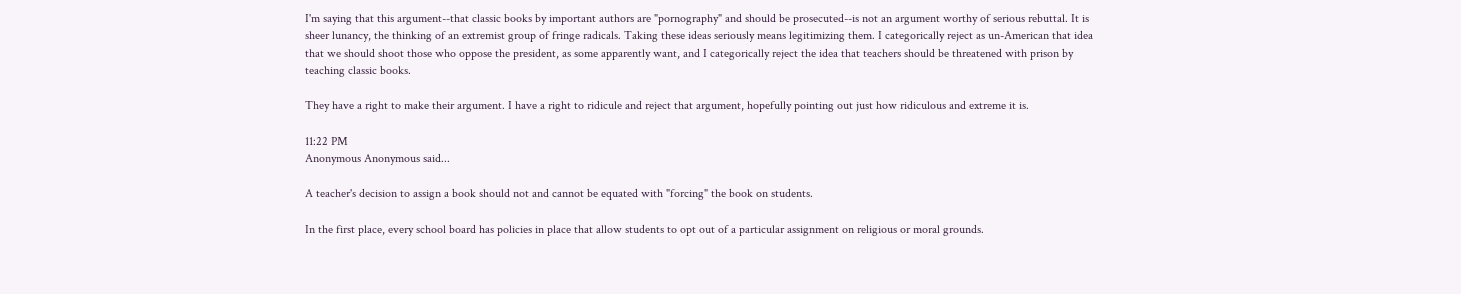I'm saying that this argument--that classic books by important authors are "pornography" and should be prosecuted--is not an argument worthy of serious rebuttal. It is sheer lunancy, the thinking of an extremist group of fringe radicals. Taking these ideas seriously means legitimizing them. I categorically reject as un-American that idea that we should shoot those who oppose the president, as some apparently want, and I categorically reject the idea that teachers should be threatened with prison by teaching classic books.

They have a right to make their argument. I have a right to ridicule and reject that argument, hopefully pointing out just how ridiculous and extreme it is.

11:22 PM
Anonymous Anonymous said...

A teacher's decision to assign a book should not and cannot be equated with "forcing" the book on students.

In the first place, every school board has policies in place that allow students to opt out of a particular assignment on religious or moral grounds.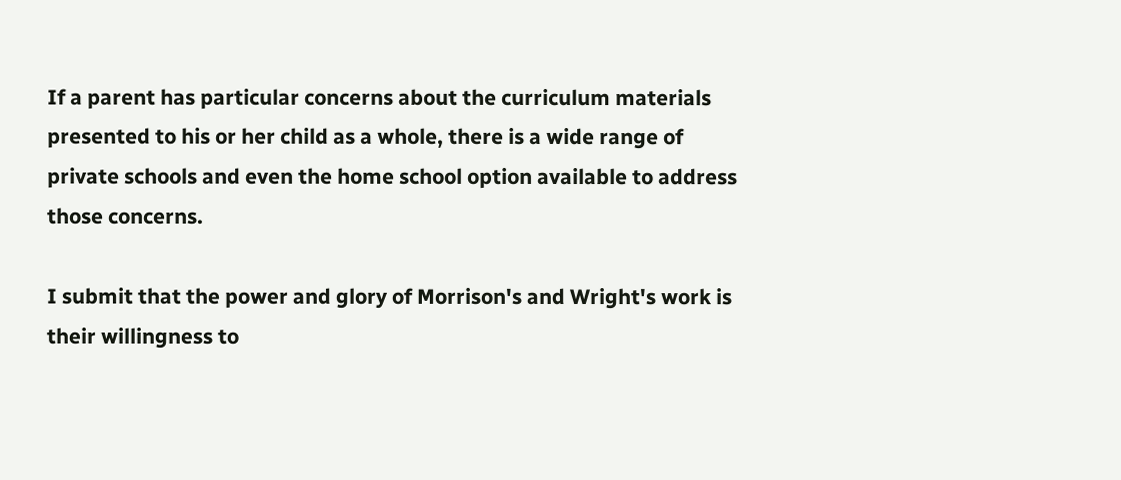If a parent has particular concerns about the curriculum materials presented to his or her child as a whole, there is a wide range of private schools and even the home school option available to address those concerns.

I submit that the power and glory of Morrison's and Wright's work is their willingness to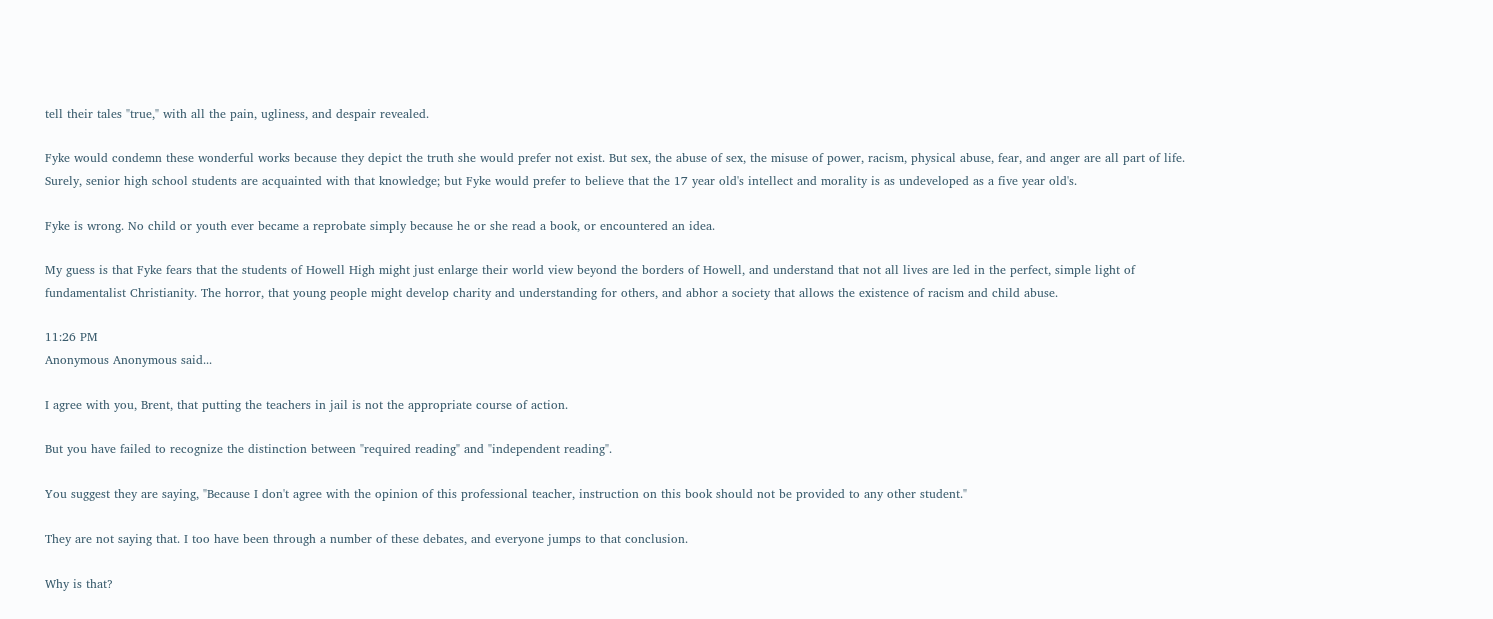tell their tales "true," with all the pain, ugliness, and despair revealed.

Fyke would condemn these wonderful works because they depict the truth she would prefer not exist. But sex, the abuse of sex, the misuse of power, racism, physical abuse, fear, and anger are all part of life. Surely, senior high school students are acquainted with that knowledge; but Fyke would prefer to believe that the 17 year old's intellect and morality is as undeveloped as a five year old's.

Fyke is wrong. No child or youth ever became a reprobate simply because he or she read a book, or encountered an idea.

My guess is that Fyke fears that the students of Howell High might just enlarge their world view beyond the borders of Howell, and understand that not all lives are led in the perfect, simple light of fundamentalist Christianity. The horror, that young people might develop charity and understanding for others, and abhor a society that allows the existence of racism and child abuse.

11:26 PM
Anonymous Anonymous said...

I agree with you, Brent, that putting the teachers in jail is not the appropriate course of action.

But you have failed to recognize the distinction between "required reading" and "independent reading".

You suggest they are saying, "Because I don't agree with the opinion of this professional teacher, instruction on this book should not be provided to any other student."

They are not saying that. I too have been through a number of these debates, and everyone jumps to that conclusion.

Why is that?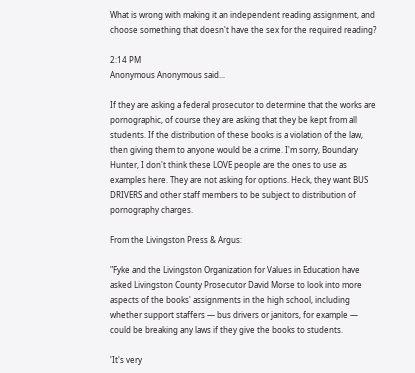What is wrong with making it an independent reading assignment, and choose something that doesn't have the sex for the required reading?

2:14 PM
Anonymous Anonymous said...

If they are asking a federal prosecutor to determine that the works are pornographic, of course they are asking that they be kept from all students. If the distribution of these books is a violation of the law, then giving them to anyone would be a crime. I'm sorry, Boundary Hunter, I don't think these LOVE people are the ones to use as examples here. They are not asking for options. Heck, they want BUS DRIVERS and other staff members to be subject to distribution of pornography charges.

From the Livingston Press & Argus:

"Fyke and the Livingston Organization for Values in Education have asked Livingston County Prosecutor David Morse to look into more aspects of the books' assignments in the high school, including whether support staffers — bus drivers or janitors, for example — could be breaking any laws if they give the books to students.

'It's very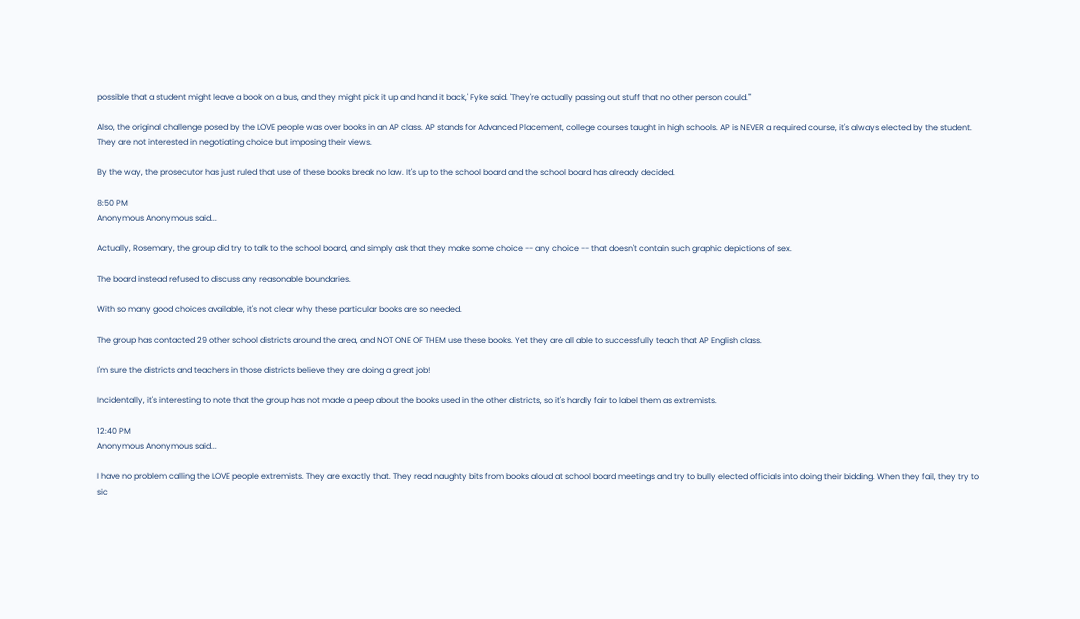possible that a student might leave a book on a bus, and they might pick it up and hand it back,' Fyke said. 'They're actually passing out stuff that no other person could.'"

Also, the original challenge posed by the LOVE people was over books in an AP class. AP stands for Advanced Placement, college courses taught in high schools. AP is NEVER a required course, it's always elected by the student. They are not interested in negotiating choice but imposing their views.

By the way, the prosecutor has just ruled that use of these books break no law. It's up to the school board and the school board has already decided.

8:50 PM
Anonymous Anonymous said...

Actually, Rosemary, the group did try to talk to the school board, and simply ask that they make some choice -- any choice -- that doesn't contain such graphic depictions of sex.

The board instead refused to discuss any reasonable boundaries.

With so many good choices available, it's not clear why these particular books are so needed.

The group has contacted 29 other school districts around the area, and NOT ONE OF THEM use these books. Yet they are all able to successfully teach that AP English class.

I'm sure the districts and teachers in those districts believe they are doing a great job!

Incidentally, it's interesting to note that the group has not made a peep about the books used in the other districts, so it's hardly fair to label them as extremists.

12:40 PM
Anonymous Anonymous said...

I have no problem calling the LOVE people extremists. They are exactly that. They read naughty bits from books aloud at school board meetings and try to bully elected officials into doing their bidding. When they fail, they try to sic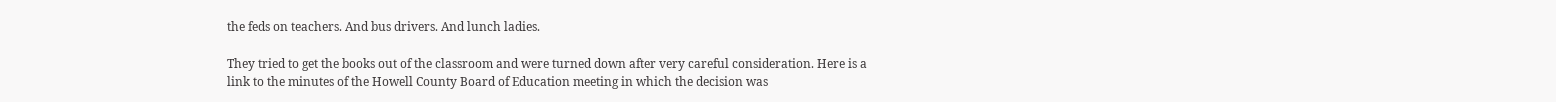the feds on teachers. And bus drivers. And lunch ladies.

They tried to get the books out of the classroom and were turned down after very careful consideration. Here is a link to the minutes of the Howell County Board of Education meeting in which the decision was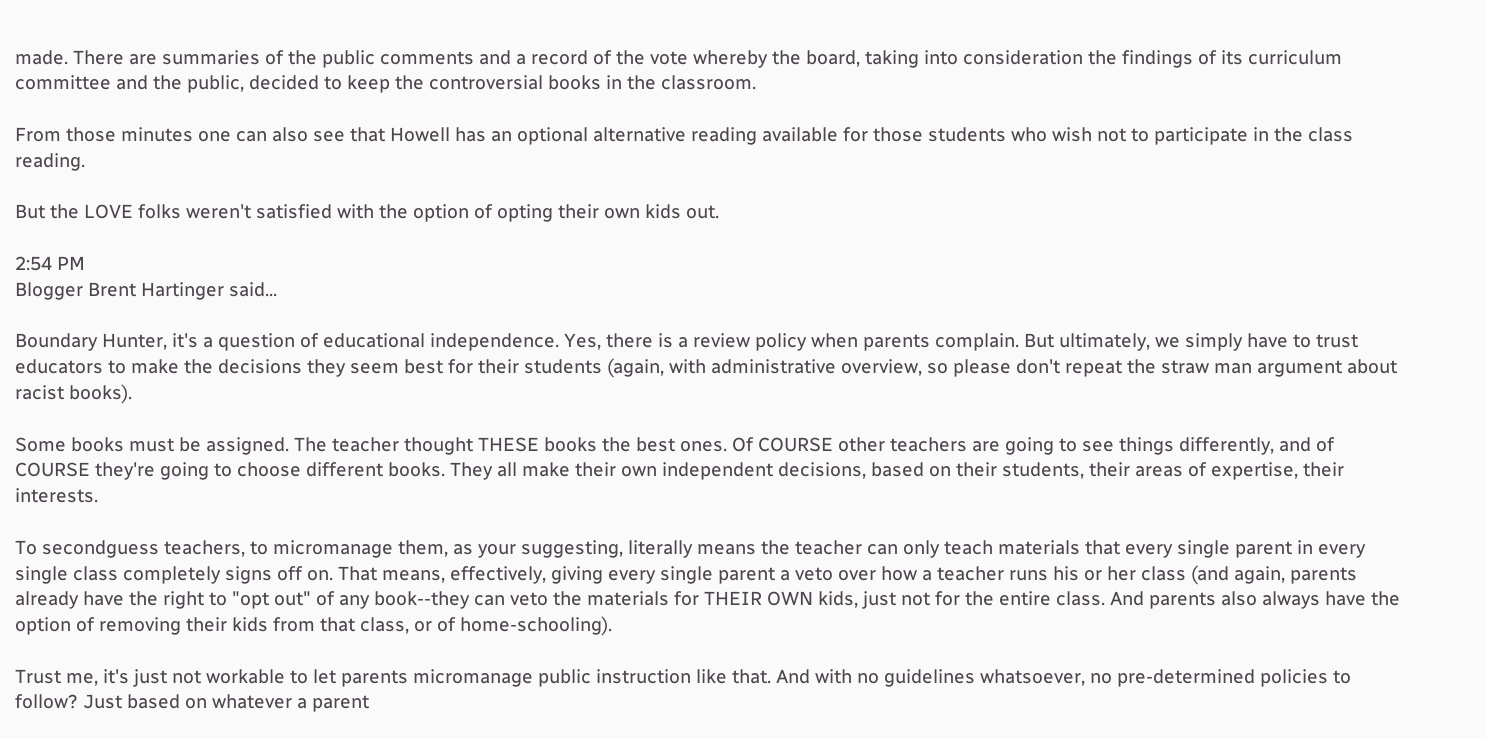made. There are summaries of the public comments and a record of the vote whereby the board, taking into consideration the findings of its curriculum committee and the public, decided to keep the controversial books in the classroom.

From those minutes one can also see that Howell has an optional alternative reading available for those students who wish not to participate in the class reading.

But the LOVE folks weren't satisfied with the option of opting their own kids out.

2:54 PM
Blogger Brent Hartinger said...

Boundary Hunter, it's a question of educational independence. Yes, there is a review policy when parents complain. But ultimately, we simply have to trust educators to make the decisions they seem best for their students (again, with administrative overview, so please don't repeat the straw man argument about racist books).

Some books must be assigned. The teacher thought THESE books the best ones. Of COURSE other teachers are going to see things differently, and of COURSE they're going to choose different books. They all make their own independent decisions, based on their students, their areas of expertise, their interests.

To secondguess teachers, to micromanage them, as your suggesting, literally means the teacher can only teach materials that every single parent in every single class completely signs off on. That means, effectively, giving every single parent a veto over how a teacher runs his or her class (and again, parents already have the right to "opt out" of any book--they can veto the materials for THEIR OWN kids, just not for the entire class. And parents also always have the option of removing their kids from that class, or of home-schooling).

Trust me, it's just not workable to let parents micromanage public instruction like that. And with no guidelines whatsoever, no pre-determined policies to follow? Just based on whatever a parent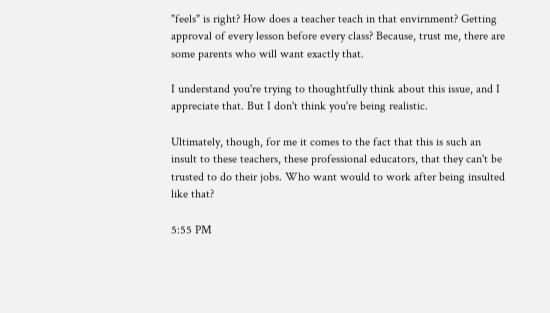"feels" is right? How does a teacher teach in that envirnment? Getting approval of every lesson before every class? Because, trust me, there are some parents who will want exactly that.

I understand you're trying to thoughtfully think about this issue, and I appreciate that. But I don't think you're being realistic.

Ultimately, though, for me it comes to the fact that this is such an insult to these teachers, these professional educators, that they can't be trusted to do their jobs. Who want would to work after being insulted like that?

5:55 PM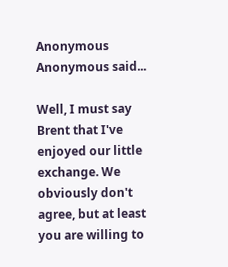Anonymous Anonymous said...

Well, I must say Brent that I've enjoyed our little exchange. We obviously don't agree, but at least you are willing to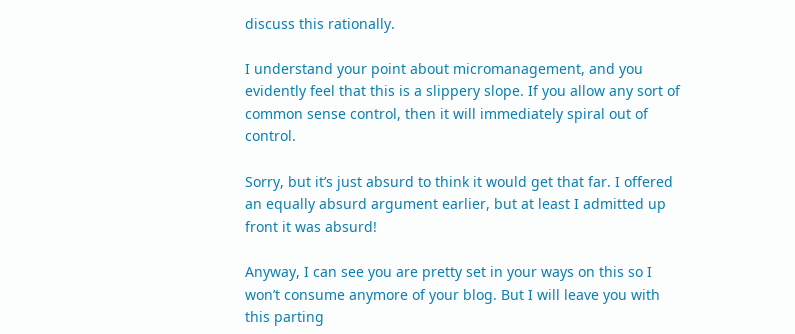discuss this rationally.

I understand your point about micromanagement, and you evidently feel that this is a slippery slope. If you allow any sort of common sense control, then it will immediately spiral out of control.

Sorry, but it’s just absurd to think it would get that far. I offered an equally absurd argument earlier, but at least I admitted up front it was absurd!

Anyway, I can see you are pretty set in your ways on this so I won’t consume anymore of your blog. But I will leave you with this parting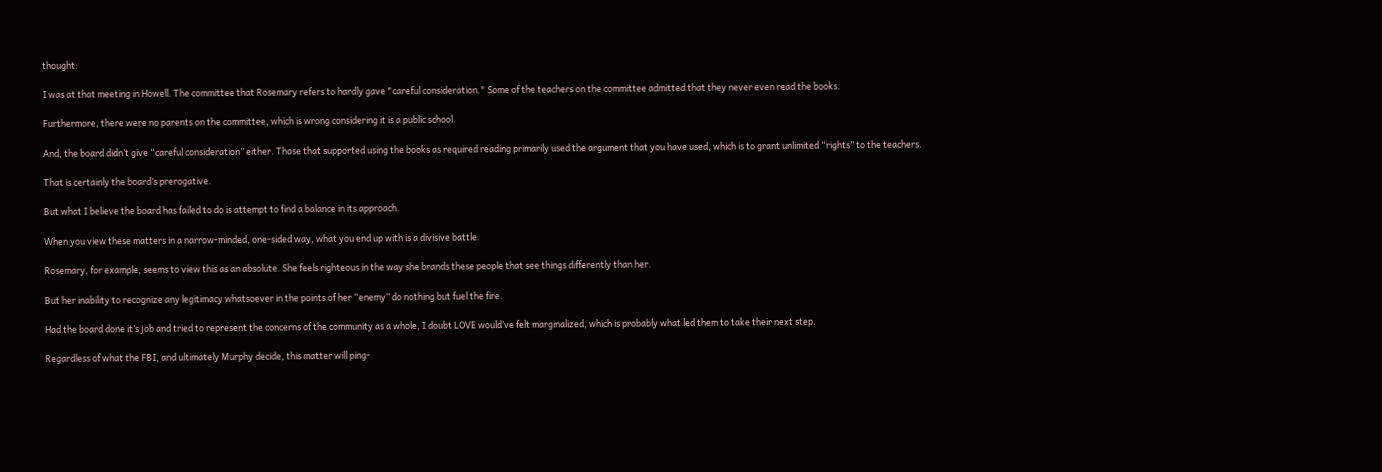thought:

I was at that meeting in Howell. The committee that Rosemary refers to hardly gave "careful consideration." Some of the teachers on the committee admitted that they never even read the books.

Furthermore, there were no parents on the committee, which is wrong considering it is a public school.

And, the board didn’t give “careful consideration” either. Those that supported using the books as required reading primarily used the argument that you have used, which is to grant unlimited “rights” to the teachers.

That is certainly the board’s prerogative.

But what I believe the board has failed to do is attempt to find a balance in its approach.

When you view these matters in a narrow-minded, one-sided way, what you end up with is a divisive battle.

Rosemary, for example, seems to view this as an absolute. She feels righteous in the way she brands these people that see things differently than her.

But her inability to recognize any legitimacy whatsoever in the points of her “enemy” do nothing but fuel the fire.

Had the board done it’s job and tried to represent the concerns of the community as a whole, I doubt LOVE would’ve felt marginalized, which is probably what led them to take their next step.

Regardless of what the FBI, and ultimately Murphy decide, this matter will ping-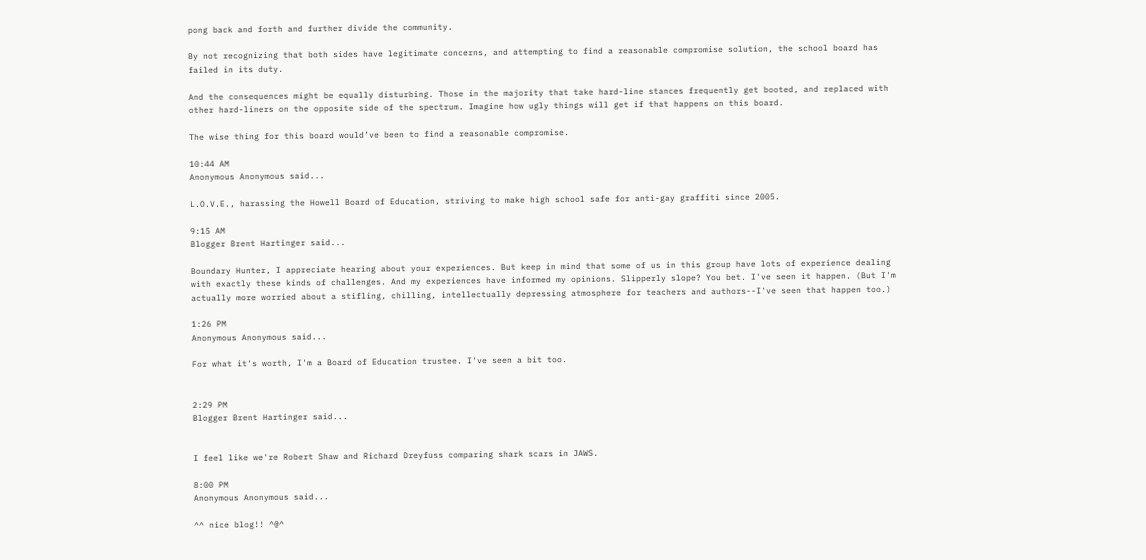pong back and forth and further divide the community.

By not recognizing that both sides have legitimate concerns, and attempting to find a reasonable compromise solution, the school board has failed in its duty.

And the consequences might be equally disturbing. Those in the majority that take hard-line stances frequently get booted, and replaced with other hard-liners on the opposite side of the spectrum. Imagine how ugly things will get if that happens on this board.

The wise thing for this board would’ve been to find a reasonable compromise.

10:44 AM
Anonymous Anonymous said...

L.O.V.E., harassing the Howell Board of Education, striving to make high school safe for anti-gay graffiti since 2005.

9:15 AM
Blogger Brent Hartinger said...

Boundary Hunter, I appreciate hearing about your experiences. But keep in mind that some of us in this group have lots of experience dealing with exactly these kinds of challenges. And my experiences have informed my opinions. Slipperly slope? You bet. I've seen it happen. (But I'm actually more worried about a stifling, chilling, intellectually depressing atmosphere for teachers and authors--I've seen that happen too.)

1:26 PM
Anonymous Anonymous said...

For what it's worth, I'm a Board of Education trustee. I've seen a bit too.


2:29 PM
Blogger Brent Hartinger said...


I feel like we're Robert Shaw and Richard Dreyfuss comparing shark scars in JAWS.

8:00 PM
Anonymous Anonymous said...

^^ nice blog!! ^@^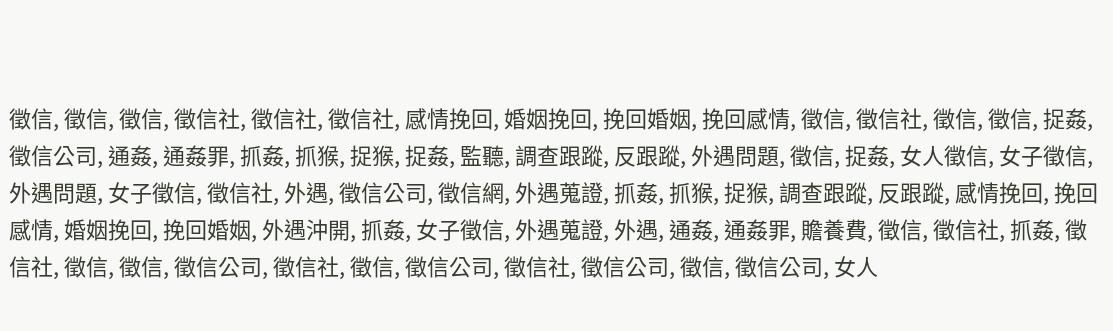徵信, 徵信, 徵信, 徵信社, 徵信社, 徵信社, 感情挽回, 婚姻挽回, 挽回婚姻, 挽回感情, 徵信, 徵信社, 徵信, 徵信, 捉姦, 徵信公司, 通姦, 通姦罪, 抓姦, 抓猴, 捉猴, 捉姦, 監聽, 調查跟蹤, 反跟蹤, 外遇問題, 徵信, 捉姦, 女人徵信, 女子徵信, 外遇問題, 女子徵信, 徵信社, 外遇, 徵信公司, 徵信網, 外遇蒐證, 抓姦, 抓猴, 捉猴, 調查跟蹤, 反跟蹤, 感情挽回, 挽回感情, 婚姻挽回, 挽回婚姻, 外遇沖開, 抓姦, 女子徵信, 外遇蒐證, 外遇, 通姦, 通姦罪, 贍養費, 徵信, 徵信社, 抓姦, 徵信社, 徵信, 徵信, 徵信公司, 徵信社, 徵信, 徵信公司, 徵信社, 徵信公司, 徵信, 徵信公司, 女人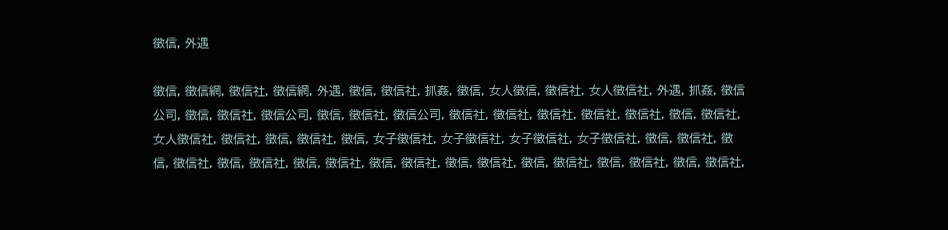徵信, 外遇

徵信, 徵信網, 徵信社, 徵信網, 外遇, 徵信, 徵信社, 抓姦, 徵信, 女人徵信, 徵信社, 女人徵信社, 外遇, 抓姦, 徵信公司, 徵信, 徵信社, 徵信公司, 徵信, 徵信社, 徵信公司, 徵信社, 徵信社, 徵信社, 徵信社, 徵信社, 徵信, 徵信社, 女人徵信社, 徵信社, 徵信, 徵信社, 徵信, 女子徵信社, 女子徵信社, 女子徵信社, 女子徵信社, 徵信, 徵信社, 徵信, 徵信社, 徵信, 徵信社, 徵信, 徵信社, 徵信, 徵信社, 徵信, 徵信社, 徵信, 徵信社, 徵信, 徵信社, 徵信, 徵信社,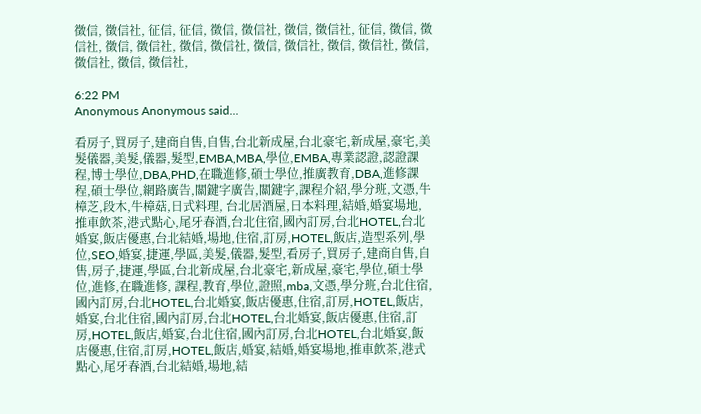徵信, 徵信社, 征信, 征信, 徵信, 徵信社, 徵信, 徵信社, 征信, 徵信, 徵信社, 徵信, 徵信社, 徵信, 徵信社, 徵信, 徵信社, 徵信, 徵信社, 徵信, 徵信社, 徵信, 徵信社,

6:22 PM
Anonymous Anonymous said...

看房子,買房子,建商自售,自售,台北新成屋,台北豪宅,新成屋,豪宅,美髮儀器,美髮,儀器,髮型,EMBA,MBA,學位,EMBA,專業認證,認證課程,博士學位,DBA,PHD,在職進修,碩士學位,推廣教育,DBA,進修課程,碩士學位,網路廣告,關鍵字廣告,關鍵字,課程介紹,學分班,文憑,牛樟芝,段木,牛樟菇,日式料理, 台北居酒屋,日本料理,結婚,婚宴場地,推車飲茶,港式點心,尾牙春酒,台北住宿,國內訂房,台北HOTEL,台北婚宴,飯店優惠,台北結婚,場地,住宿,訂房,HOTEL,飯店,造型系列,學位,SEO,婚宴,捷運,學區,美髮,儀器,髮型,看房子,買房子,建商自售,自售,房子,捷運,學區,台北新成屋,台北豪宅,新成屋,豪宅,學位,碩士學位,進修,在職進修, 課程,教育,學位,證照,mba,文憑,學分班,台北住宿,國內訂房,台北HOTEL,台北婚宴,飯店優惠,住宿,訂房,HOTEL,飯店,婚宴,台北住宿,國內訂房,台北HOTEL,台北婚宴,飯店優惠,住宿,訂房,HOTEL,飯店,婚宴,台北住宿,國內訂房,台北HOTEL,台北婚宴,飯店優惠,住宿,訂房,HOTEL,飯店,婚宴,結婚,婚宴場地,推車飲茶,港式點心,尾牙春酒,台北結婚,場地,結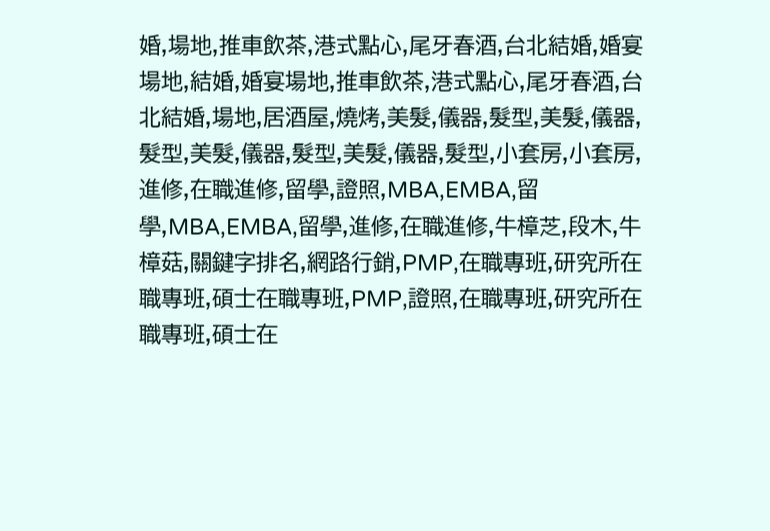婚,場地,推車飲茶,港式點心,尾牙春酒,台北結婚,婚宴場地,結婚,婚宴場地,推車飲茶,港式點心,尾牙春酒,台北結婚,場地,居酒屋,燒烤,美髮,儀器,髮型,美髮,儀器,髮型,美髮,儀器,髮型,美髮,儀器,髮型,小套房,小套房,進修,在職進修,留學,證照,MBA,EMBA,留學,MBA,EMBA,留學,進修,在職進修,牛樟芝,段木,牛樟菇,關鍵字排名,網路行銷,PMP,在職專班,研究所在職專班,碩士在職專班,PMP,證照,在職專班,研究所在職專班,碩士在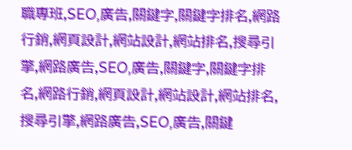職專班,SEO,廣告,關鍵字,關鍵字排名,網路行銷,網頁設計,網站設計,網站排名,搜尋引擎,網路廣告,SEO,廣告,關鍵字,關鍵字排名,網路行銷,網頁設計,網站設計,網站排名,搜尋引擎,網路廣告,SEO,廣告,關鍵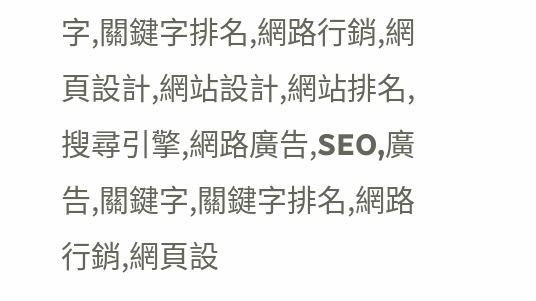字,關鍵字排名,網路行銷,網頁設計,網站設計,網站排名,搜尋引擎,網路廣告,SEO,廣告,關鍵字,關鍵字排名,網路行銷,網頁設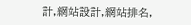計,網站設計,網站排名,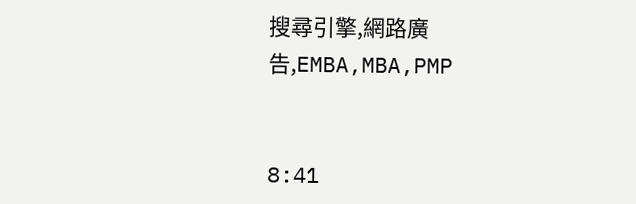搜尋引擎,網路廣告,EMBA,MBA,PMP


8:41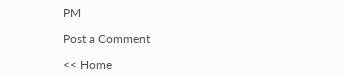PM

Post a Comment

<< Home